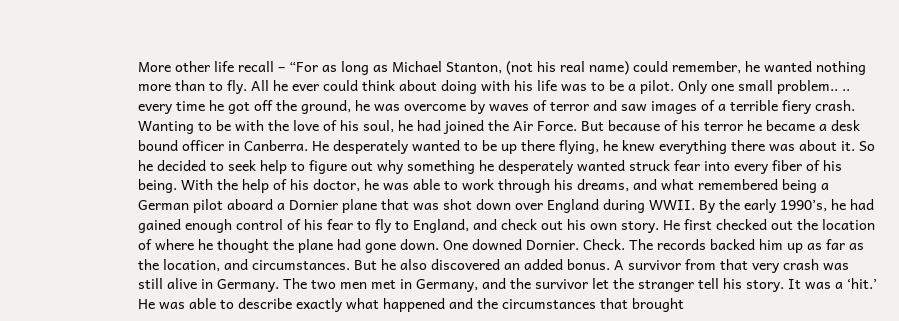More other life recall – “For as long as Michael Stanton, (not his real name) could remember, he wanted nothing more than to fly. All he ever could think about doing with his life was to be a pilot. Only one small problem.. .. every time he got off the ground, he was overcome by waves of terror and saw images of a terrible fiery crash. Wanting to be with the love of his soul, he had joined the Air Force. But because of his terror he became a desk bound officer in Canberra. He desperately wanted to be up there flying, he knew everything there was about it. So he decided to seek help to figure out why something he desperately wanted struck fear into every fiber of his being. With the help of his doctor, he was able to work through his dreams, and what remembered being a German pilot aboard a Dornier plane that was shot down over England during WWII. By the early 1990’s, he had gained enough control of his fear to fly to England, and check out his own story. He first checked out the location of where he thought the plane had gone down. One downed Dornier. Check. The records backed him up as far as the location, and circumstances. But he also discovered an added bonus. A survivor from that very crash was still alive in Germany. The two men met in Germany, and the survivor let the stranger tell his story. It was a ‘hit.’ He was able to describe exactly what happened and the circumstances that brought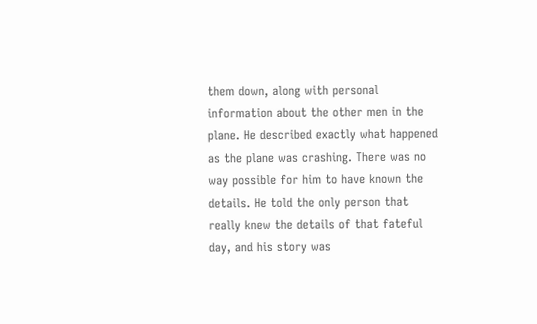them down, along with personal information about the other men in the plane. He described exactly what happened as the plane was crashing. There was no way possible for him to have known the details. He told the only person that really knew the details of that fateful day, and his story was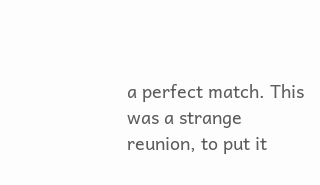a perfect match. This was a strange reunion, to put it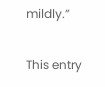mildly.”

This entry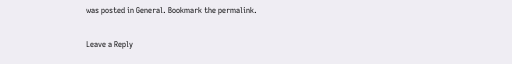was posted in General. Bookmark the permalink.

Leave a Reply